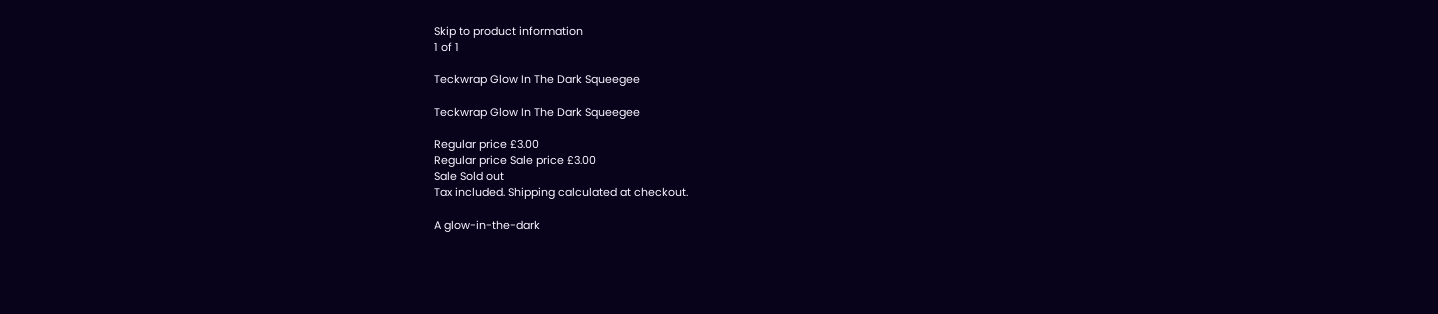Skip to product information
1 of 1

Teckwrap Glow In The Dark Squeegee

Teckwrap Glow In The Dark Squeegee

Regular price £3.00
Regular price Sale price £3.00
Sale Sold out
Tax included. Shipping calculated at checkout.

A glow-in-the-dark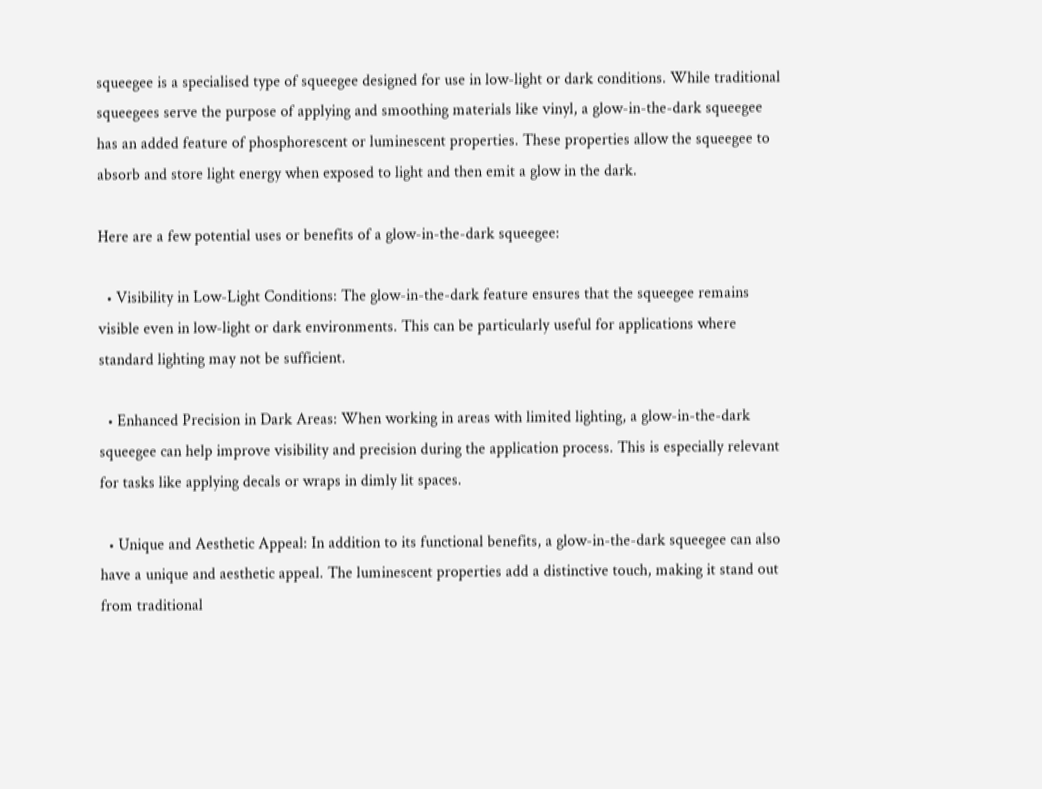squeegee is a specialised type of squeegee designed for use in low-light or dark conditions. While traditional squeegees serve the purpose of applying and smoothing materials like vinyl, a glow-in-the-dark squeegee has an added feature of phosphorescent or luminescent properties. These properties allow the squeegee to absorb and store light energy when exposed to light and then emit a glow in the dark.

Here are a few potential uses or benefits of a glow-in-the-dark squeegee:

  • Visibility in Low-Light Conditions: The glow-in-the-dark feature ensures that the squeegee remains visible even in low-light or dark environments. This can be particularly useful for applications where standard lighting may not be sufficient.

  • Enhanced Precision in Dark Areas: When working in areas with limited lighting, a glow-in-the-dark squeegee can help improve visibility and precision during the application process. This is especially relevant for tasks like applying decals or wraps in dimly lit spaces.

  • Unique and Aesthetic Appeal: In addition to its functional benefits, a glow-in-the-dark squeegee can also have a unique and aesthetic appeal. The luminescent properties add a distinctive touch, making it stand out from traditional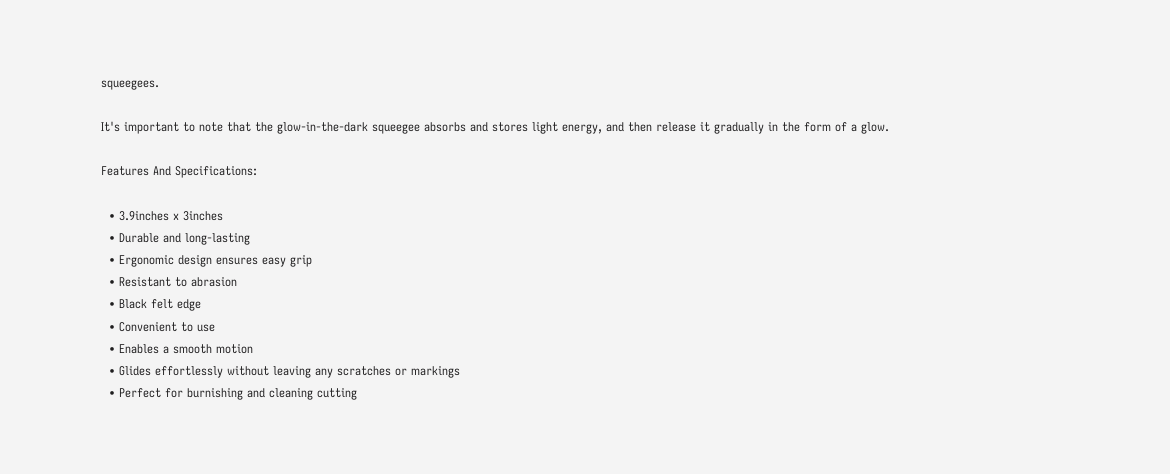squeegees.

It's important to note that the glow-in-the-dark squeegee absorbs and stores light energy, and then release it gradually in the form of a glow.

Features And Specifications:

  • 3.9inches x 3inches
  • Durable and long-lasting
  • Ergonomic design ensures easy grip
  • Resistant to abrasion
  • Black felt edge
  • Convenient to use
  • Enables a smooth motion
  • Glides effortlessly without leaving any scratches or markings
  • Perfect for burnishing and cleaning cutting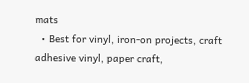mats
  • Best for vinyl, iron-on projects, craft adhesive vinyl, paper craft,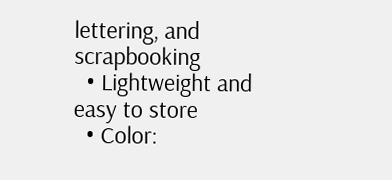lettering, and scrapbooking
  • Lightweight and easy to store
  • Color: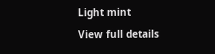Light mint
View full details